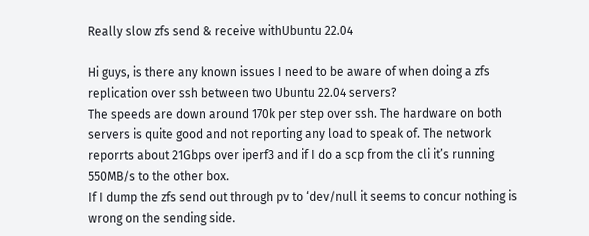Really slow zfs send & receive withUbuntu 22.04

Hi guys, is there any known issues I need to be aware of when doing a zfs replication over ssh between two Ubuntu 22.04 servers?
The speeds are down around 170k per step over ssh. The hardware on both servers is quite good and not reporting any load to speak of. The network reporrts about 21Gbps over iperf3 and if I do a scp from the cli it’s running 550MB/s to the other box.
If I dump the zfs send out through pv to ‘dev/null it seems to concur nothing is wrong on the sending side.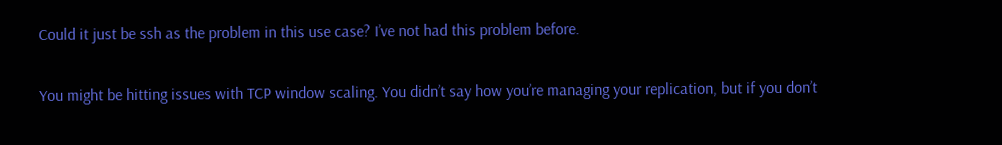Could it just be ssh as the problem in this use case? I’ve not had this problem before.

You might be hitting issues with TCP window scaling. You didn’t say how you’re managing your replication, but if you don’t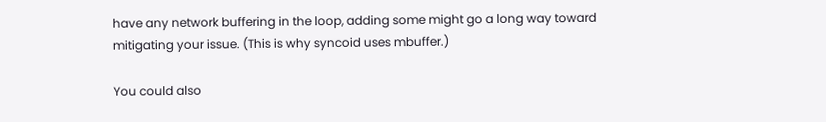have any network buffering in the loop, adding some might go a long way toward mitigating your issue. (This is why syncoid uses mbuffer.)

You could also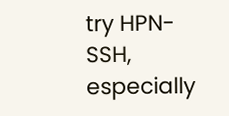try HPN-SSH, especially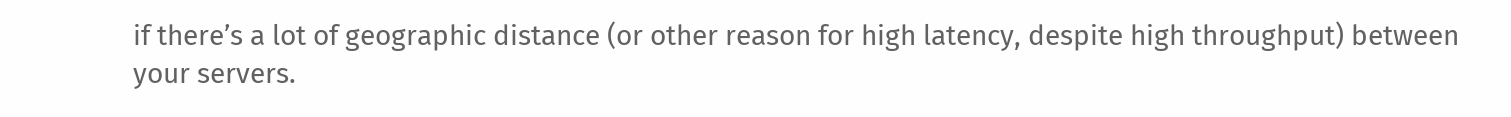if there’s a lot of geographic distance (or other reason for high latency, despite high throughput) between your servers.